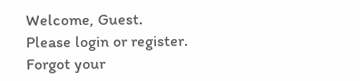Welcome, Guest.
Please login or register.
Forgot your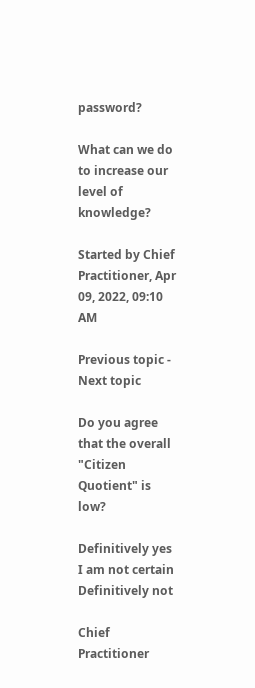password?

What can we do to increase our level of knowledge?

Started by Chief Practitioner, Apr 09, 2022, 09:10 AM

Previous topic - Next topic

Do you agree that the overall "Citizen Quotient" is low?

Definitively yes
I am not certain
Definitively not

Chief Practitioner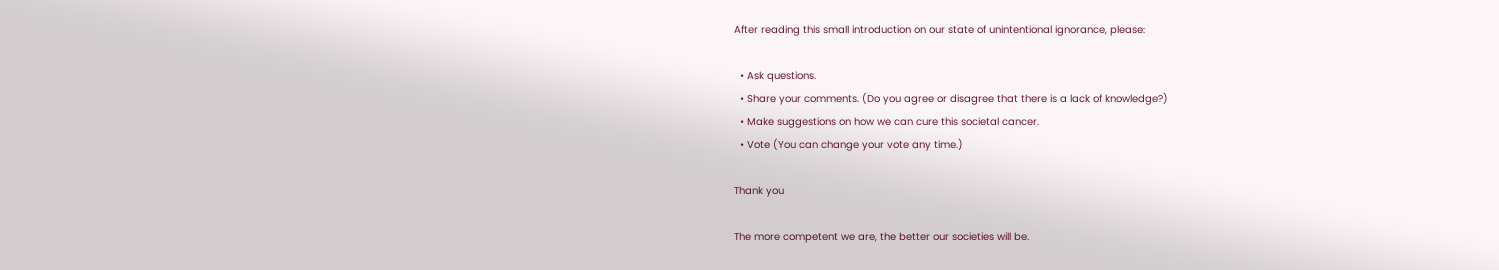After reading this small introduction on our state of unintentional ignorance, please:

  • Ask questions.
  • Share your comments. (Do you agree or disagree that there is a lack of knowledge?)
  • Make suggestions on how we can cure this societal cancer.
  • Vote (You can change your vote any time.)

Thank you

The more competent we are, the better our societies will be.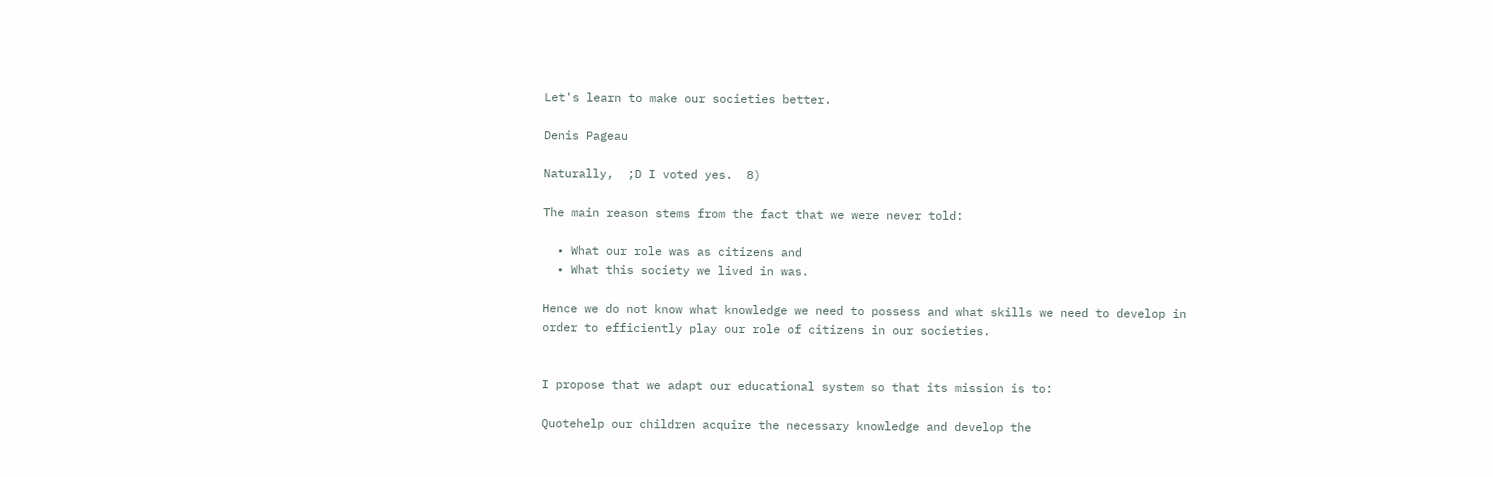Let's learn to make our societies better.

Denis Pageau

Naturally,  ;D I voted yes.  8)

The main reason stems from the fact that we were never told:

  • What our role was as citizens and
  • What this society we lived in was.

Hence we do not know what knowledge we need to possess and what skills we need to develop in order to efficiently play our role of citizens in our societies.


I propose that we adapt our educational system so that its mission is to:

Quotehelp our children acquire the necessary knowledge and develop the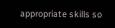appropriate skills so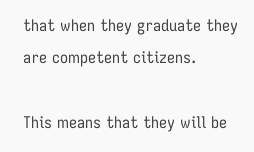that when they graduate they are competent citizens.

This means that they will be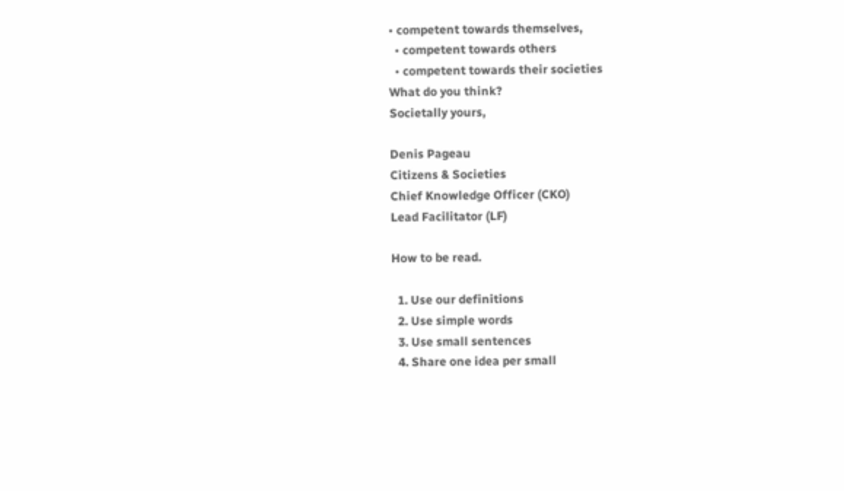• competent towards themselves,
  • competent towards others
  • competent towards their societies
What do you think?
Societally yours,

Denis Pageau
Citizens & Societies
Chief Knowledge Officer (CKO)
Lead Facilitator (LF)

How to be read.

  1. Use our definitions
  2. Use simple words
  3. Use small sentences
  4. Share one idea per small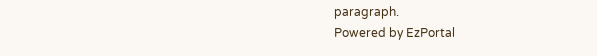paragraph.
Powered by EzPortal